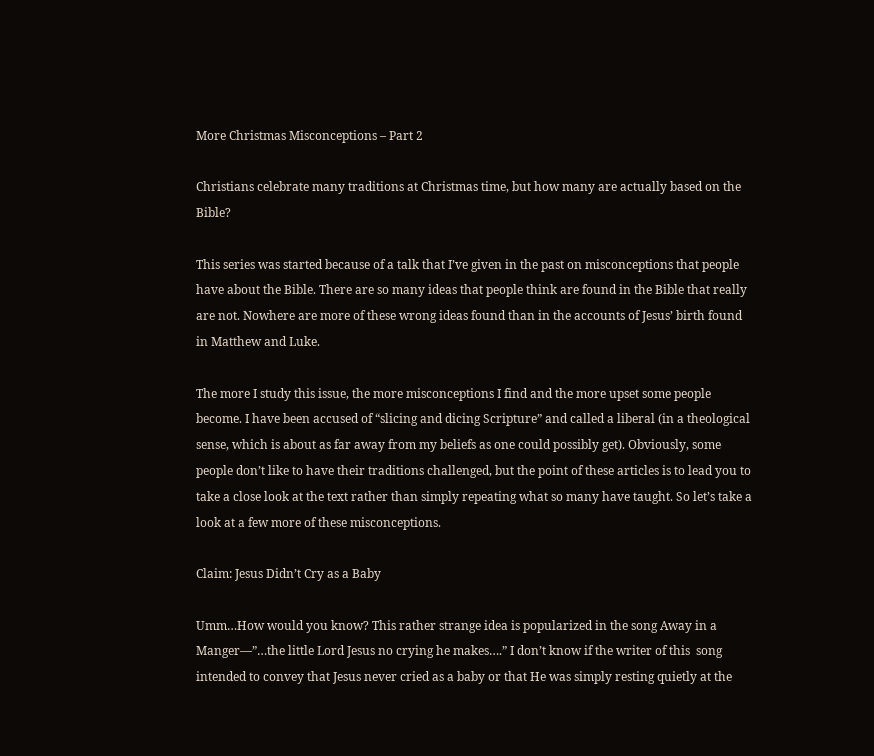More Christmas Misconceptions – Part 2

Christians celebrate many traditions at Christmas time, but how many are actually based on the Bible?

This series was started because of a talk that I’ve given in the past on misconceptions that people have about the Bible. There are so many ideas that people think are found in the Bible that really are not. Nowhere are more of these wrong ideas found than in the accounts of Jesus’ birth found in Matthew and Luke.

The more I study this issue, the more misconceptions I find and the more upset some people become. I have been accused of “slicing and dicing Scripture” and called a liberal (in a theological sense, which is about as far away from my beliefs as one could possibly get). Obviously, some people don’t like to have their traditions challenged, but the point of these articles is to lead you to take a close look at the text rather than simply repeating what so many have taught. So let’s take a look at a few more of these misconceptions.

Claim: Jesus Didn’t Cry as a Baby

Umm…How would you know? This rather strange idea is popularized in the song Away in a Manger—”…the little Lord Jesus no crying he makes….” I don’t know if the writer of this  song intended to convey that Jesus never cried as a baby or that He was simply resting quietly at the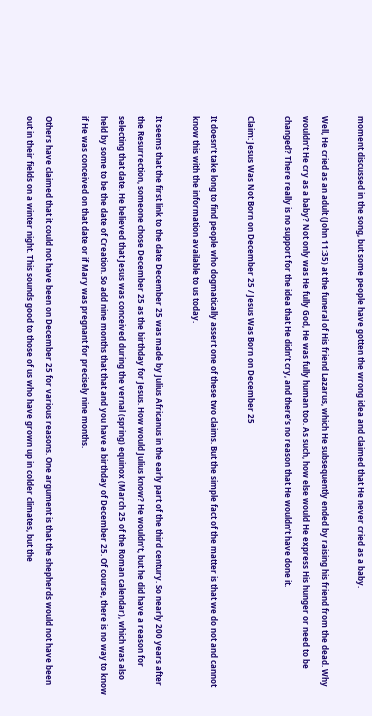moment discussed in the song, but some people have gotten the wrong idea and claimed that He never cried as a baby.

Well, He cried as an adult (John 11:35) at the funeral of His friend Lazarus, which He subsequently ended by raising his friend from the dead. Why wouldn’t He cry as a baby? Not only was He fully God, He was fully human too. As such, how else would He express His hunger or need to be changed? There really is no support for the idea that He didn’t cry, and there’s no reason that He wouldn’t have done it.

Claim: Jesus Was Not Born on December 25 / Jesus Was Born on December 25

It doesn’t take long to find people who dogmatically assert one of these two claims. But the simple fact of the matter is that we do not and cannot know this with the information available to us today.

It seems that the first link to the date December 25 was made by Julius Africanus in the early part of the third century. So nearly 200 years after the Resurrection, someone chose December 25 as the birthday for Jesus. How would Julius know? He wouldn’t, but he did have a reason for selecting that date. He believed that Jesus was conceived during the vernal (spring) equinox (March 25 of the Roman calendar), which was also held by some to be the date of Creation. So add nine months that that and you have a birthday of December 25. Of course, there is no way to know if He was conceived on that date or if Mary was pregnant for precisely nine months.

Others have claimed that it could not have been on December 25 for various reasons. One argument is that the shepherds would not have been out in their fields on a winter night. This sounds good to those of us who have grown up in colder climates, but the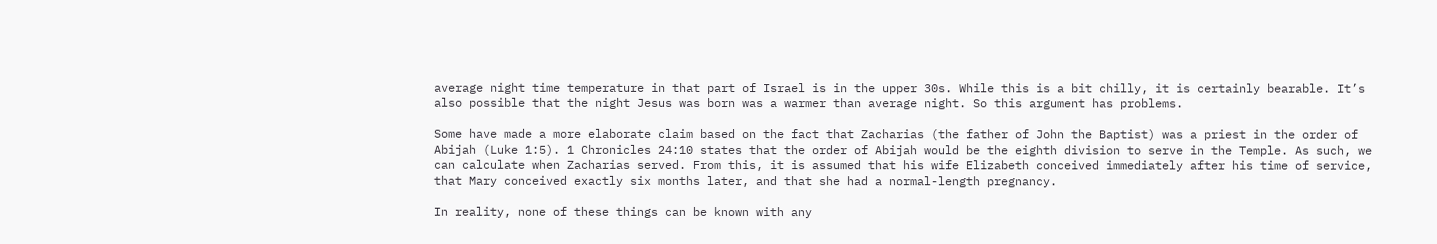average night time temperature in that part of Israel is in the upper 30s. While this is a bit chilly, it is certainly bearable. It’s also possible that the night Jesus was born was a warmer than average night. So this argument has problems.

Some have made a more elaborate claim based on the fact that Zacharias (the father of John the Baptist) was a priest in the order of Abijah (Luke 1:5). 1 Chronicles 24:10 states that the order of Abijah would be the eighth division to serve in the Temple. As such, we can calculate when Zacharias served. From this, it is assumed that his wife Elizabeth conceived immediately after his time of service, that Mary conceived exactly six months later, and that she had a normal-length pregnancy.

In reality, none of these things can be known with any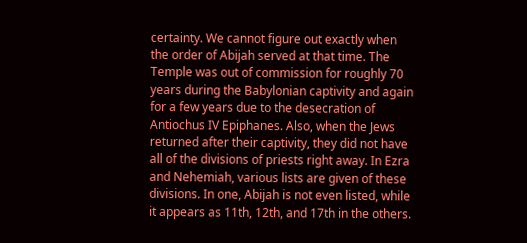certainty. We cannot figure out exactly when the order of Abijah served at that time. The Temple was out of commission for roughly 70 years during the Babylonian captivity and again for a few years due to the desecration of Antiochus IV Epiphanes. Also, when the Jews returned after their captivity, they did not have all of the divisions of priests right away. In Ezra and Nehemiah, various lists are given of these divisions. In one, Abijah is not even listed, while it appears as 11th, 12th, and 17th in the others.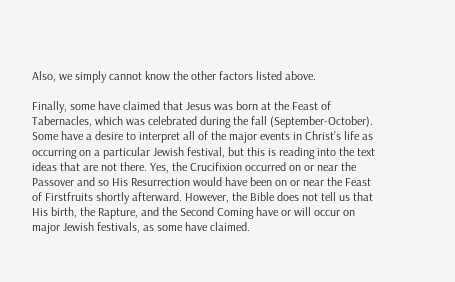Also, we simply cannot know the other factors listed above.

Finally, some have claimed that Jesus was born at the Feast of Tabernacles, which was celebrated during the fall (September-October). Some have a desire to interpret all of the major events in Christ’s life as occurring on a particular Jewish festival, but this is reading into the text ideas that are not there. Yes, the Crucifixion occurred on or near the Passover and so His Resurrection would have been on or near the Feast of Firstfruits shortly afterward. However, the Bible does not tell us that His birth, the Rapture, and the Second Coming have or will occur on major Jewish festivals, as some have claimed.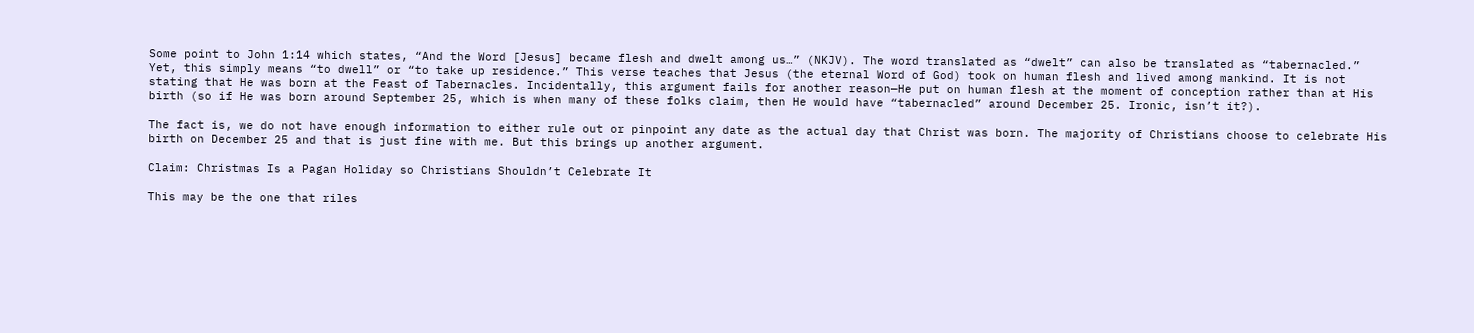Some point to John 1:14 which states, “And the Word [Jesus] became flesh and dwelt among us…” (NKJV). The word translated as “dwelt” can also be translated as “tabernacled.” Yet, this simply means “to dwell” or “to take up residence.” This verse teaches that Jesus (the eternal Word of God) took on human flesh and lived among mankind. It is not stating that He was born at the Feast of Tabernacles. Incidentally, this argument fails for another reason—He put on human flesh at the moment of conception rather than at His birth (so if He was born around September 25, which is when many of these folks claim, then He would have “tabernacled” around December 25. Ironic, isn’t it?).

The fact is, we do not have enough information to either rule out or pinpoint any date as the actual day that Christ was born. The majority of Christians choose to celebrate His birth on December 25 and that is just fine with me. But this brings up another argument.

Claim: Christmas Is a Pagan Holiday so Christians Shouldn’t Celebrate It

This may be the one that riles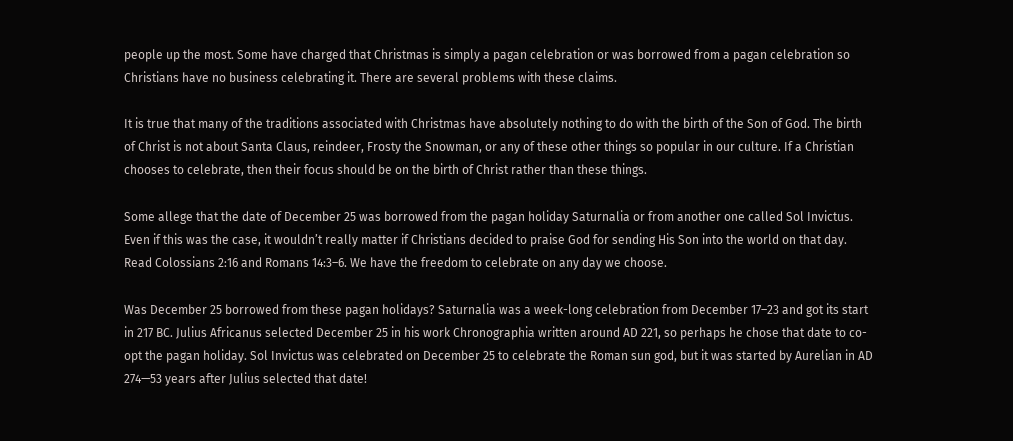people up the most. Some have charged that Christmas is simply a pagan celebration or was borrowed from a pagan celebration so Christians have no business celebrating it. There are several problems with these claims.

It is true that many of the traditions associated with Christmas have absolutely nothing to do with the birth of the Son of God. The birth of Christ is not about Santa Claus, reindeer, Frosty the Snowman, or any of these other things so popular in our culture. If a Christian chooses to celebrate, then their focus should be on the birth of Christ rather than these things.

Some allege that the date of December 25 was borrowed from the pagan holiday Saturnalia or from another one called Sol Invictus. Even if this was the case, it wouldn’t really matter if Christians decided to praise God for sending His Son into the world on that day. Read Colossians 2:16 and Romans 14:3–6. We have the freedom to celebrate on any day we choose.

Was December 25 borrowed from these pagan holidays? Saturnalia was a week-long celebration from December 17–23 and got its start in 217 BC. Julius Africanus selected December 25 in his work Chronographia written around AD 221, so perhaps he chose that date to co-opt the pagan holiday. Sol Invictus was celebrated on December 25 to celebrate the Roman sun god, but it was started by Aurelian in AD 274—53 years after Julius selected that date!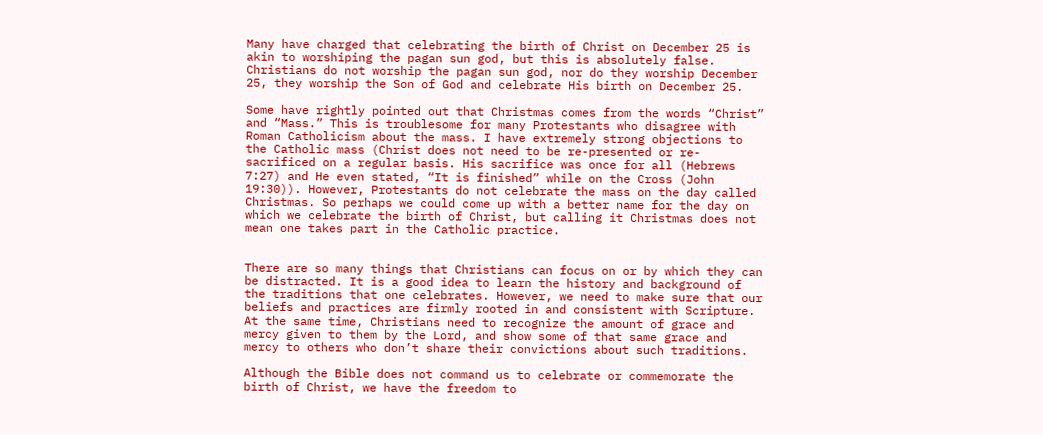Many have charged that celebrating the birth of Christ on December 25 is akin to worshiping the pagan sun god, but this is absolutely false. Christians do not worship the pagan sun god, nor do they worship December 25, they worship the Son of God and celebrate His birth on December 25.

Some have rightly pointed out that Christmas comes from the words “Christ” and “Mass.” This is troublesome for many Protestants who disagree with Roman Catholicism about the mass. I have extremely strong objections to the Catholic mass (Christ does not need to be re-presented or re-sacrificed on a regular basis. His sacrifice was once for all (Hebrews 7:27) and He even stated, “It is finished” while on the Cross (John 19:30)). However, Protestants do not celebrate the mass on the day called Christmas. So perhaps we could come up with a better name for the day on which we celebrate the birth of Christ, but calling it Christmas does not mean one takes part in the Catholic practice.


There are so many things that Christians can focus on or by which they can be distracted. It is a good idea to learn the history and background of the traditions that one celebrates. However, we need to make sure that our beliefs and practices are firmly rooted in and consistent with Scripture. At the same time, Christians need to recognize the amount of grace and mercy given to them by the Lord, and show some of that same grace and mercy to others who don’t share their convictions about such traditions.

Although the Bible does not command us to celebrate or commemorate the birth of Christ, we have the freedom to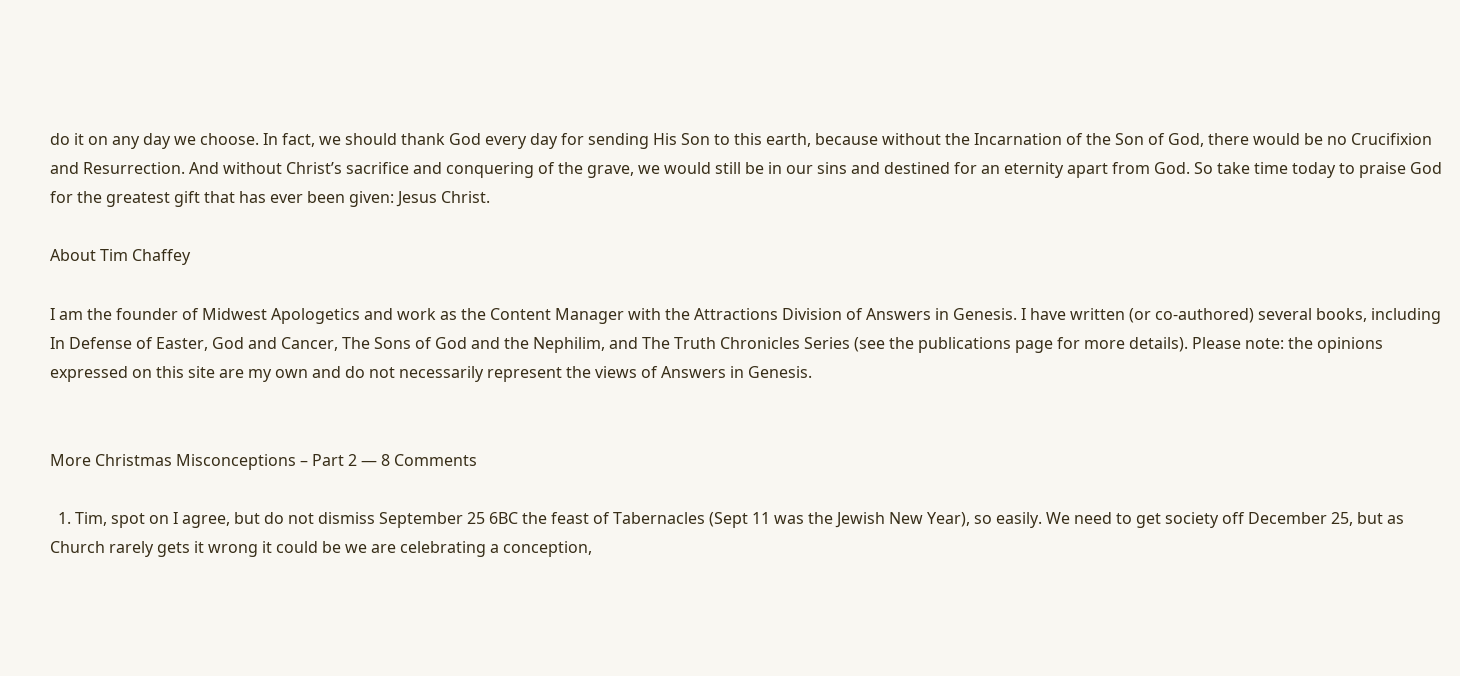do it on any day we choose. In fact, we should thank God every day for sending His Son to this earth, because without the Incarnation of the Son of God, there would be no Crucifixion and Resurrection. And without Christ’s sacrifice and conquering of the grave, we would still be in our sins and destined for an eternity apart from God. So take time today to praise God for the greatest gift that has ever been given: Jesus Christ.

About Tim Chaffey

I am the founder of Midwest Apologetics and work as the Content Manager with the Attractions Division of Answers in Genesis. I have written (or co-authored) several books, including In Defense of Easter, God and Cancer, The Sons of God and the Nephilim, and The Truth Chronicles Series (see the publications page for more details). Please note: the opinions expressed on this site are my own and do not necessarily represent the views of Answers in Genesis.


More Christmas Misconceptions – Part 2 — 8 Comments

  1. Tim, spot on I agree, but do not dismiss September 25 6BC the feast of Tabernacles (Sept 11 was the Jewish New Year), so easily. We need to get society off December 25, but as Church rarely gets it wrong it could be we are celebrating a conception,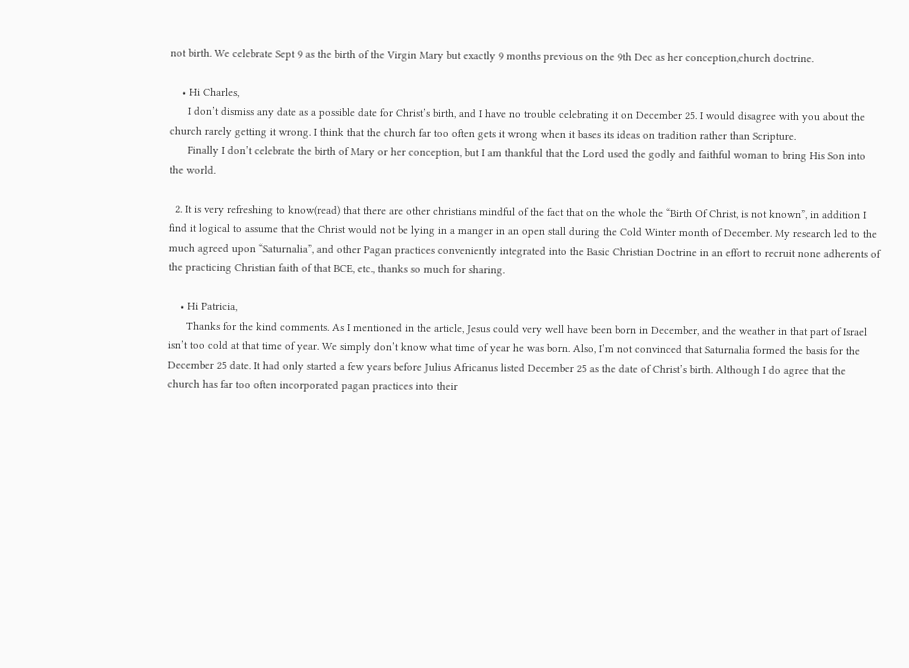not birth. We celebrate Sept 9 as the birth of the Virgin Mary but exactly 9 months previous on the 9th Dec as her conception,church doctrine.

    • Hi Charles,
      I don’t dismiss any date as a possible date for Christ’s birth, and I have no trouble celebrating it on December 25. I would disagree with you about the church rarely getting it wrong. I think that the church far too often gets it wrong when it bases its ideas on tradition rather than Scripture.
      Finally I don’t celebrate the birth of Mary or her conception, but I am thankful that the Lord used the godly and faithful woman to bring His Son into the world.

  2. It is very refreshing to know(read) that there are other christians mindful of the fact that on the whole the “Birth Of Christ, is not known”, in addition I find it logical to assume that the Christ would not be lying in a manger in an open stall during the Cold Winter month of December. My research led to the much agreed upon “Saturnalia”, and other Pagan practices conveniently integrated into the Basic Christian Doctrine in an effort to recruit none adherents of the practicing Christian faith of that BCE, etc., thanks so much for sharing.

    • Hi Patricia,
      Thanks for the kind comments. As I mentioned in the article, Jesus could very well have been born in December, and the weather in that part of Israel isn’t too cold at that time of year. We simply don’t know what time of year he was born. Also, I’m not convinced that Saturnalia formed the basis for the December 25 date. It had only started a few years before Julius Africanus listed December 25 as the date of Christ’s birth. Although I do agree that the church has far too often incorporated pagan practices into their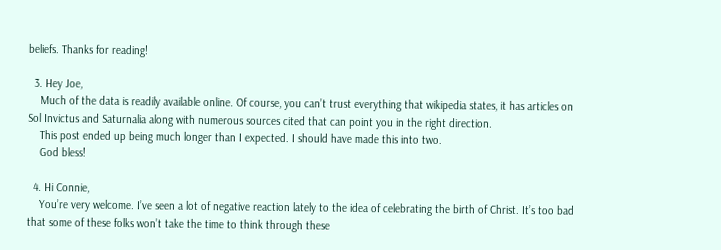beliefs. Thanks for reading!

  3. Hey Joe,
    Much of the data is readily available online. Of course, you can’t trust everything that wikipedia states, it has articles on Sol Invictus and Saturnalia along with numerous sources cited that can point you in the right direction.
    This post ended up being much longer than I expected. I should have made this into two.
    God bless!

  4. Hi Connie,
    You’re very welcome. I’ve seen a lot of negative reaction lately to the idea of celebrating the birth of Christ. It’s too bad that some of these folks won’t take the time to think through these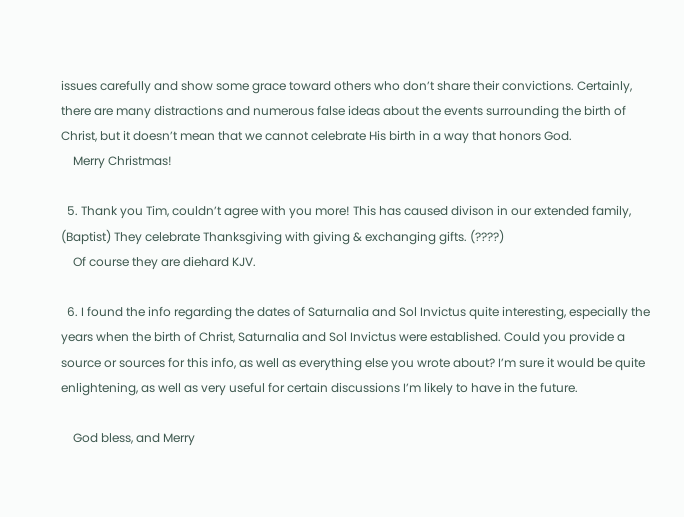issues carefully and show some grace toward others who don’t share their convictions. Certainly, there are many distractions and numerous false ideas about the events surrounding the birth of Christ, but it doesn’t mean that we cannot celebrate His birth in a way that honors God.
    Merry Christmas!

  5. Thank you Tim, couldn’t agree with you more! This has caused divison in our extended family, (Baptist) They celebrate Thanksgiving with giving & exchanging gifts. (????)
    Of course they are diehard KJV.

  6. I found the info regarding the dates of Saturnalia and Sol Invictus quite interesting, especially the years when the birth of Christ, Saturnalia and Sol Invictus were established. Could you provide a source or sources for this info, as well as everything else you wrote about? I’m sure it would be quite enlightening, as well as very useful for certain discussions I’m likely to have in the future.

    God bless, and Merry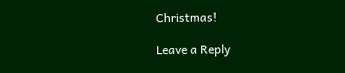Christmas!

Leave a Reply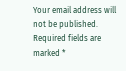Your email address will not be published. Required fields are marked *